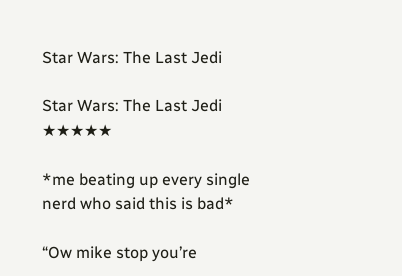Star Wars: The Last Jedi

Star Wars: The Last Jedi ★★★★★

*me beating up every single nerd who said this is bad*

“Ow mike stop you’re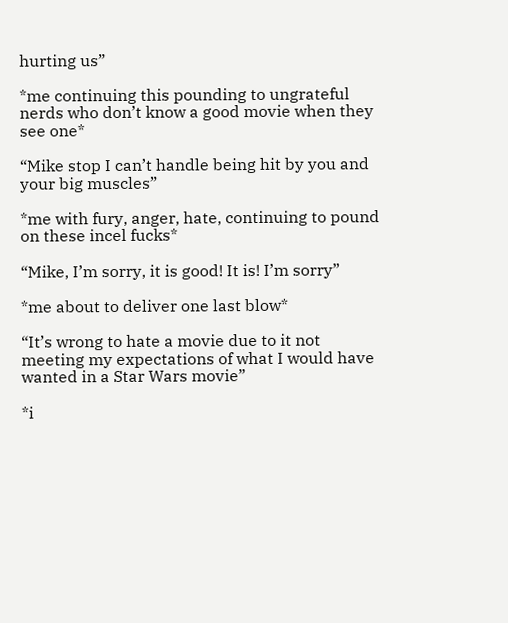hurting us”

*me continuing this pounding to ungrateful nerds who don’t know a good movie when they see one*

“Mike stop I can’t handle being hit by you and your big muscles”

*me with fury, anger, hate, continuing to pound on these incel fucks*

“Mike, I’m sorry, it is good! It is! I’m sorry”

*me about to deliver one last blow*

“It’s wrong to hate a movie due to it not meeting my expectations of what I would have wanted in a Star Wars movie”

*i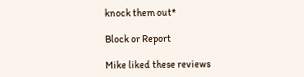knock them out*

Block or Report

Mike liked these reviews